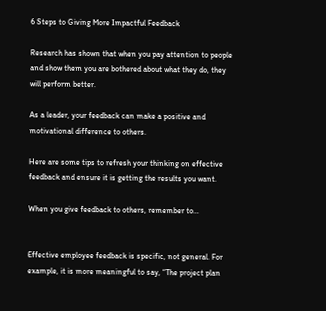6 Steps to Giving More Impactful Feedback

Research has shown that when you pay attention to people and show them you are bothered about what they do, they will perform better.

As a leader, your feedback can make a positive and motivational difference to others.

Here are some tips to refresh your thinking on effective feedback and ensure it is getting the results you want.

When you give feedback to others, remember to…


Effective employee feedback is specific, not general. For example, it is more meaningful to say, “The project plan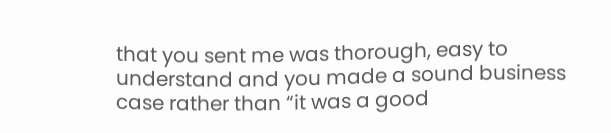that you sent me was thorough, easy to understand and you made a sound business case rather than “it was a good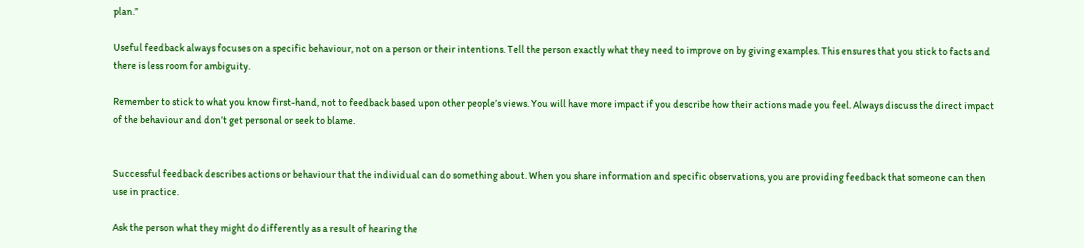plan.”

Useful feedback always focuses on a specific behaviour, not on a person or their intentions. Tell the person exactly what they need to improve on by giving examples. This ensures that you stick to facts and there is less room for ambiguity.

Remember to stick to what you know first-hand, not to feedback based upon other people’s views. You will have more impact if you describe how their actions made you feel. Always discuss the direct impact of the behaviour and don’t get personal or seek to blame.


Successful feedback describes actions or behaviour that the individual can do something about. When you share information and specific observations, you are providing feedback that someone can then use in practice.

Ask the person what they might do differently as a result of hearing the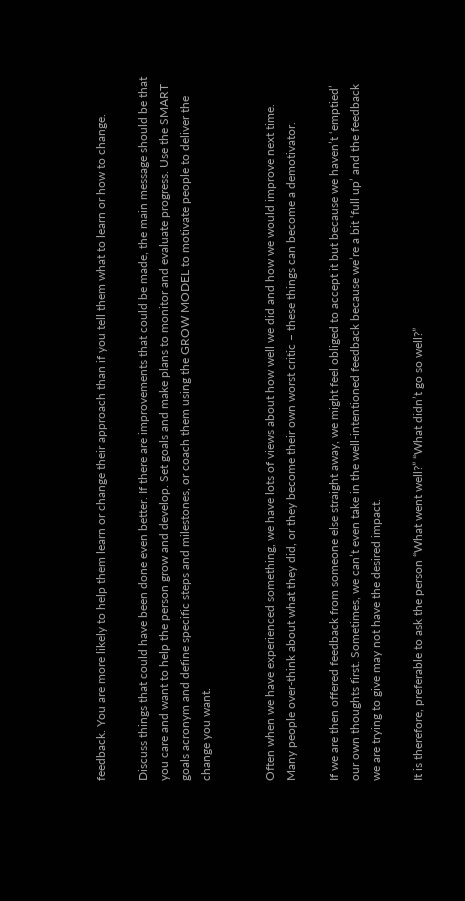feedback. You are more likely to help them learn or change their approach than if you tell them what to learn or how to change.

Discuss things that could have been done even better. If there are improvements that could be made, the main message should be that you care and want to help the person grow and develop. Set goals and make plans to monitor and evaluate progress. Use the SMART goals acronym and define specific steps and milestones, or coach them using the GROW MODEL to motivate people to deliver the change you want.


Often when we have experienced something, we have lots of views about how well we did and how we would improve next time. Many people over-think about what they did, or they become their own worst critic – these things can become a demotivator.

If we are then offered feedback from someone else straight away, we might feel obliged to accept it but because we haven’t ‘emptied’ our own thoughts first. Sometimes, we can’t even take in the well-intentioned feedback because we’re a bit ‘full up’ and the feedback we are trying to give may not have the desired impact.

It is therefore, preferable to ask the person “What went well?” “What didn’t go so well?”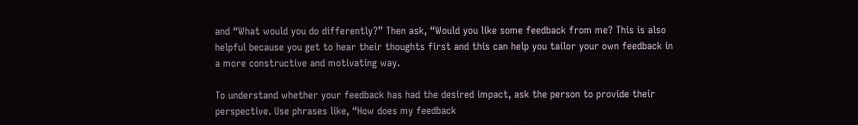and “What would you do differently?” Then ask, “Would you like some feedback from me? This is also helpful because you get to hear their thoughts first and this can help you tailor your own feedback in a more constructive and motivating way.

To understand whether your feedback has had the desired impact, ask the person to provide their perspective. Use phrases like, “How does my feedback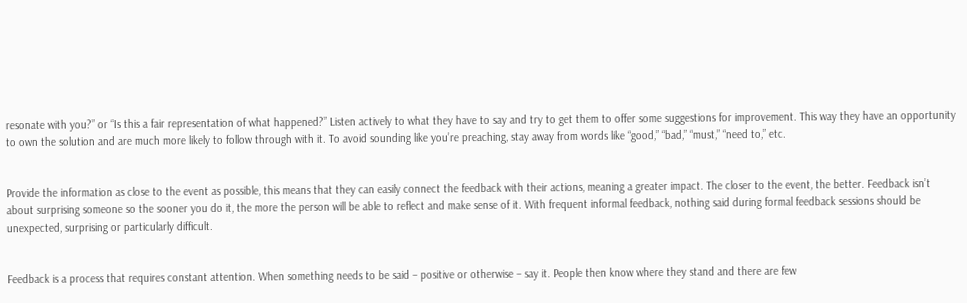resonate with you?” or “Is this a fair representation of what happened?” Listen actively to what they have to say and try to get them to offer some suggestions for improvement. This way they have an opportunity to own the solution and are much more likely to follow through with it. To avoid sounding like you’re preaching, stay away from words like “good,” “bad,” “must,” “need to,” etc.


Provide the information as close to the event as possible, this means that they can easily connect the feedback with their actions, meaning a greater impact. The closer to the event, the better. Feedback isn’t about surprising someone so the sooner you do it, the more the person will be able to reflect and make sense of it. With frequent informal feedback, nothing said during formal feedback sessions should be unexpected, surprising or particularly difficult.


Feedback is a process that requires constant attention. When something needs to be said – positive or otherwise – say it. People then know where they stand and there are few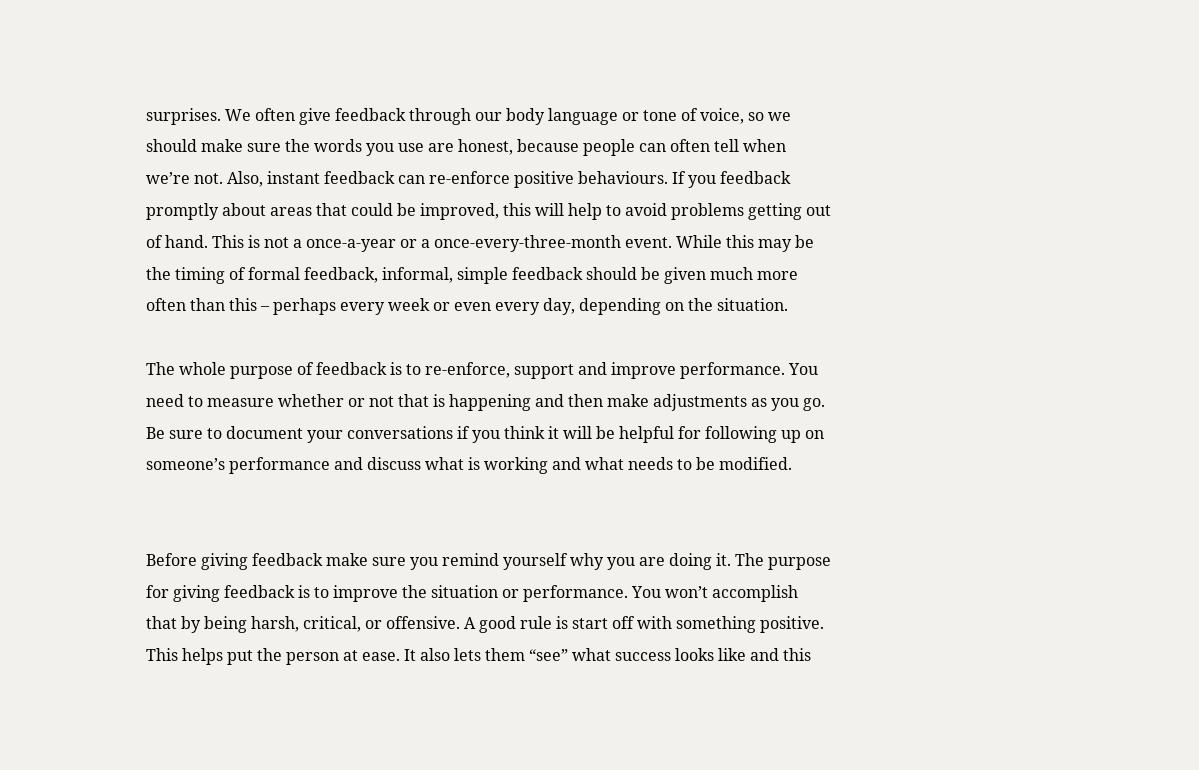surprises. We often give feedback through our body language or tone of voice, so we should make sure the words you use are honest, because people can often tell when we’re not. Also, instant feedback can re-enforce positive behaviours. If you feedback promptly about areas that could be improved, this will help to avoid problems getting out of hand. This is not a once-a-year or a once-every-three-month event. While this may be the timing of formal feedback, informal, simple feedback should be given much more often than this – perhaps every week or even every day, depending on the situation.

The whole purpose of feedback is to re-enforce, support and improve performance. You need to measure whether or not that is happening and then make adjustments as you go. Be sure to document your conversations if you think it will be helpful for following up on someone’s performance and discuss what is working and what needs to be modified.


Before giving feedback make sure you remind yourself why you are doing it. The purpose for giving feedback is to improve the situation or performance. You won’t accomplish that by being harsh, critical, or offensive. A good rule is start off with something positive. This helps put the person at ease. It also lets them “see” what success looks like and this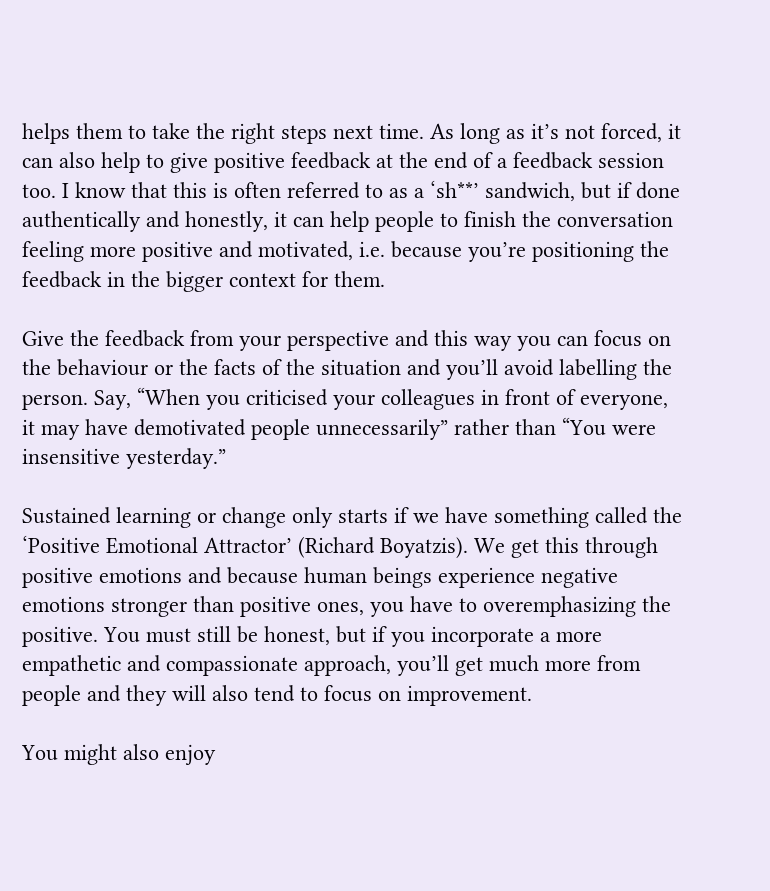helps them to take the right steps next time. As long as it’s not forced, it can also help to give positive feedback at the end of a feedback session too. I know that this is often referred to as a ‘sh**’ sandwich, but if done authentically and honestly, it can help people to finish the conversation feeling more positive and motivated, i.e. because you’re positioning the feedback in the bigger context for them.

Give the feedback from your perspective and this way you can focus on the behaviour or the facts of the situation and you’ll avoid labelling the person. Say, “When you criticised your colleagues in front of everyone, it may have demotivated people unnecessarily” rather than “You were insensitive yesterday.”

Sustained learning or change only starts if we have something called the ‘Positive Emotional Attractor’ (Richard Boyatzis). We get this through positive emotions and because human beings experience negative emotions stronger than positive ones, you have to overemphasizing the positive. You must still be honest, but if you incorporate a more empathetic and compassionate approach, you’ll get much more from people and they will also tend to focus on improvement.

You might also enjoy